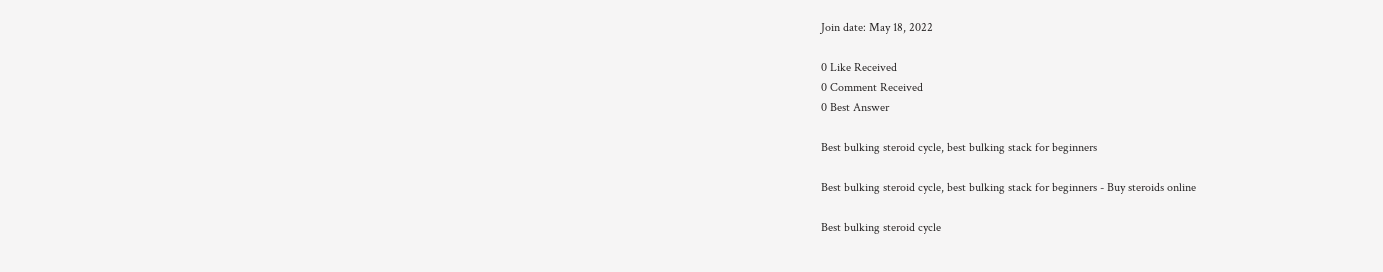Join date: May 18, 2022

0 Like Received
0 Comment Received
0 Best Answer

Best bulking steroid cycle, best bulking stack for beginners

Best bulking steroid cycle, best bulking stack for beginners - Buy steroids online

Best bulking steroid cycle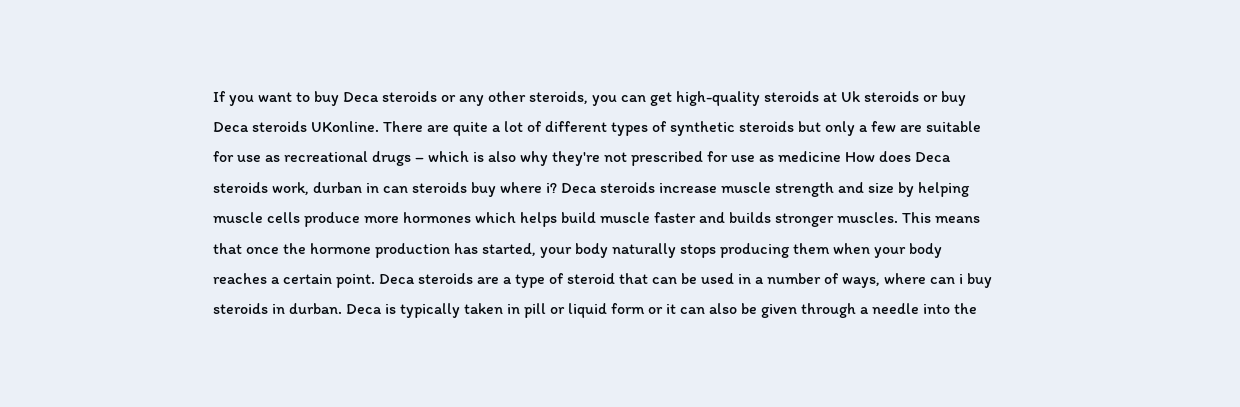If you want to buy Deca steroids or any other steroids, you can get high-quality steroids at Uk steroids or buy Deca steroids UKonline. There are quite a lot of different types of synthetic steroids but only a few are suitable for use as recreational drugs – which is also why they're not prescribed for use as medicine How does Deca steroids work, durban in can steroids buy where i? Deca steroids increase muscle strength and size by helping muscle cells produce more hormones which helps build muscle faster and builds stronger muscles. This means that once the hormone production has started, your body naturally stops producing them when your body reaches a certain point. Deca steroids are a type of steroid that can be used in a number of ways, where can i buy steroids in durban. Deca is typically taken in pill or liquid form or it can also be given through a needle into the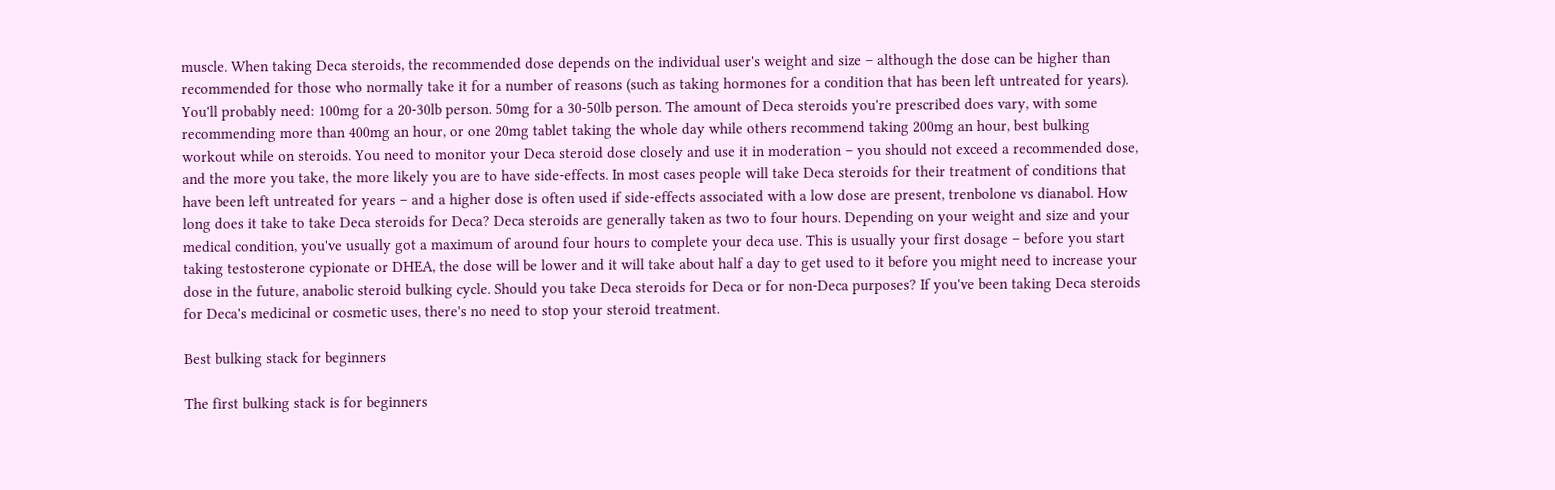muscle. When taking Deca steroids, the recommended dose depends on the individual user's weight and size – although the dose can be higher than recommended for those who normally take it for a number of reasons (such as taking hormones for a condition that has been left untreated for years). You'll probably need: 100mg for a 20-30lb person. 50mg for a 30-50lb person. The amount of Deca steroids you're prescribed does vary, with some recommending more than 400mg an hour, or one 20mg tablet taking the whole day while others recommend taking 200mg an hour, best bulking workout while on steroids. You need to monitor your Deca steroid dose closely and use it in moderation – you should not exceed a recommended dose, and the more you take, the more likely you are to have side-effects. In most cases people will take Deca steroids for their treatment of conditions that have been left untreated for years – and a higher dose is often used if side-effects associated with a low dose are present, trenbolone vs dianabol. How long does it take to take Deca steroids for Deca? Deca steroids are generally taken as two to four hours. Depending on your weight and size and your medical condition, you've usually got a maximum of around four hours to complete your deca use. This is usually your first dosage – before you start taking testosterone cypionate or DHEA, the dose will be lower and it will take about half a day to get used to it before you might need to increase your dose in the future, anabolic steroid bulking cycle. Should you take Deca steroids for Deca or for non-Deca purposes? If you've been taking Deca steroids for Deca's medicinal or cosmetic uses, there's no need to stop your steroid treatment.

Best bulking stack for beginners

The first bulking stack is for beginners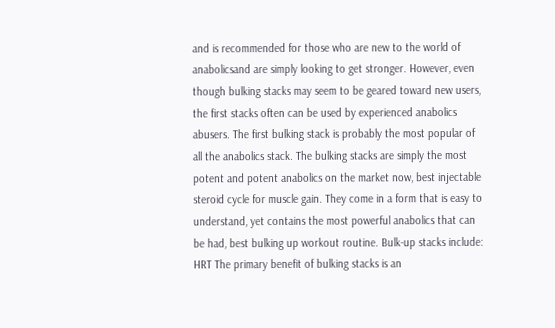and is recommended for those who are new to the world of anabolicsand are simply looking to get stronger. However, even though bulking stacks may seem to be geared toward new users, the first stacks often can be used by experienced anabolics abusers. The first bulking stack is probably the most popular of all the anabolics stack. The bulking stacks are simply the most potent and potent anabolics on the market now, best injectable steroid cycle for muscle gain. They come in a form that is easy to understand, yet contains the most powerful anabolics that can be had, best bulking up workout routine. Bulk-up stacks include: HRT The primary benefit of bulking stacks is an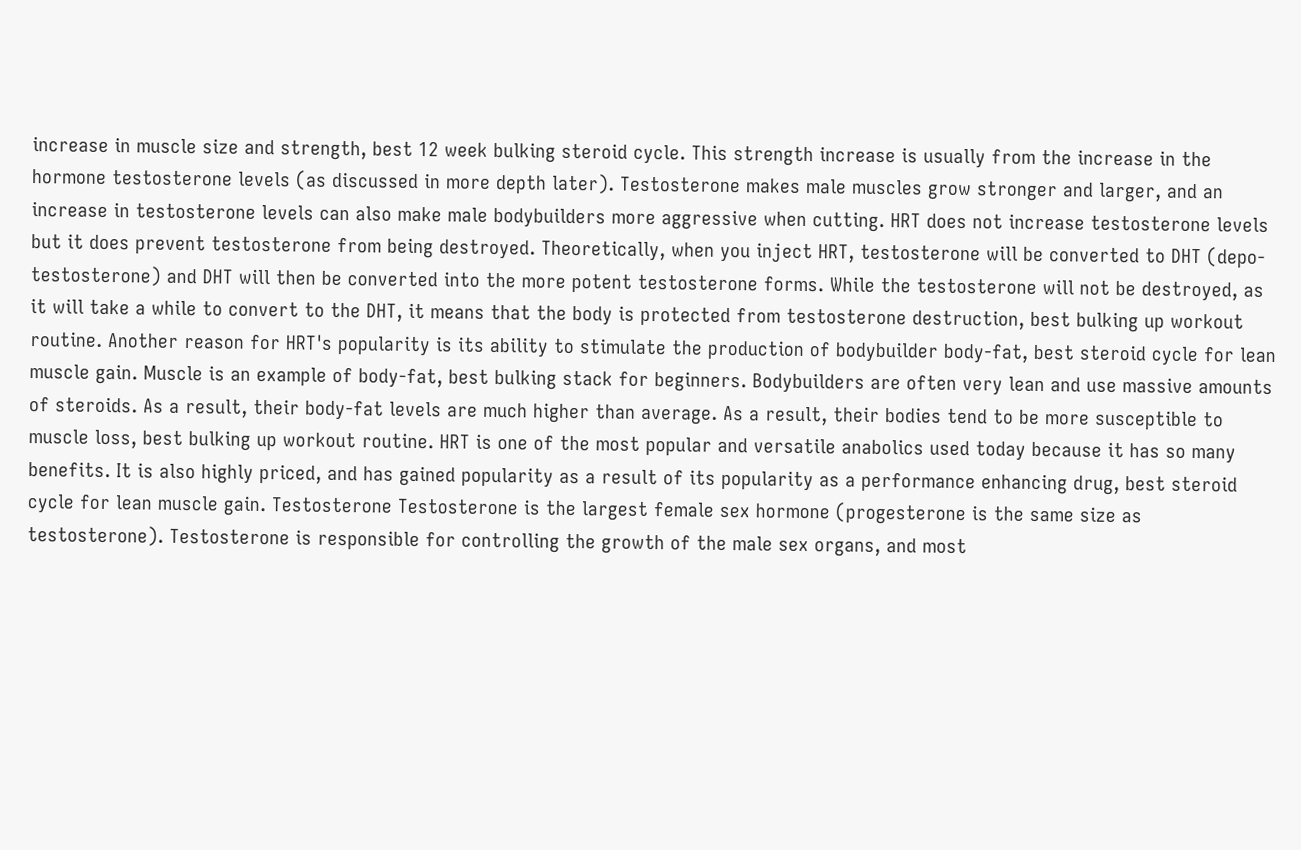increase in muscle size and strength, best 12 week bulking steroid cycle. This strength increase is usually from the increase in the hormone testosterone levels (as discussed in more depth later). Testosterone makes male muscles grow stronger and larger, and an increase in testosterone levels can also make male bodybuilders more aggressive when cutting. HRT does not increase testosterone levels but it does prevent testosterone from being destroyed. Theoretically, when you inject HRT, testosterone will be converted to DHT (depo-testosterone) and DHT will then be converted into the more potent testosterone forms. While the testosterone will not be destroyed, as it will take a while to convert to the DHT, it means that the body is protected from testosterone destruction, best bulking up workout routine. Another reason for HRT's popularity is its ability to stimulate the production of bodybuilder body-fat, best steroid cycle for lean muscle gain. Muscle is an example of body-fat, best bulking stack for beginners. Bodybuilders are often very lean and use massive amounts of steroids. As a result, their body-fat levels are much higher than average. As a result, their bodies tend to be more susceptible to muscle loss, best bulking up workout routine. HRT is one of the most popular and versatile anabolics used today because it has so many benefits. It is also highly priced, and has gained popularity as a result of its popularity as a performance enhancing drug, best steroid cycle for lean muscle gain. Testosterone Testosterone is the largest female sex hormone (progesterone is the same size as testosterone). Testosterone is responsible for controlling the growth of the male sex organs, and most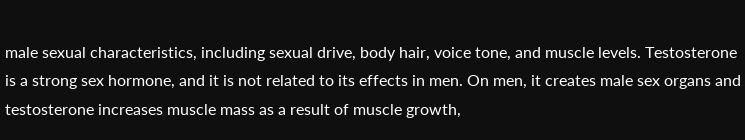male sexual characteristics, including sexual drive, body hair, voice tone, and muscle levels. Testosterone is a strong sex hormone, and it is not related to its effects in men. On men, it creates male sex organs and testosterone increases muscle mass as a result of muscle growth,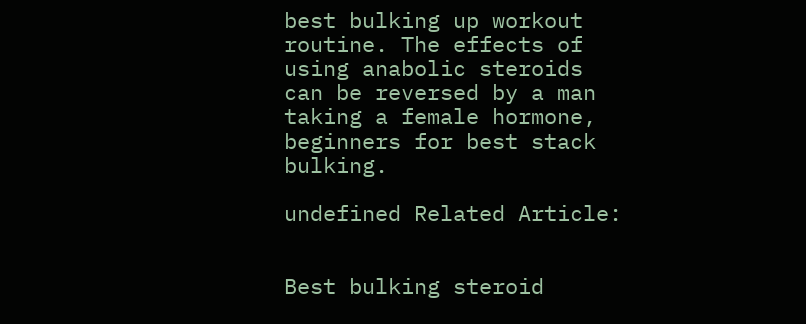best bulking up workout routine. The effects of using anabolic steroids can be reversed by a man taking a female hormone, beginners for best stack bulking.

undefined Related Article:


Best bulking steroid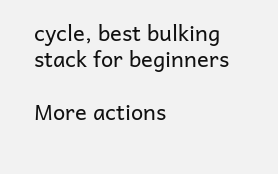cycle, best bulking stack for beginners

More actions